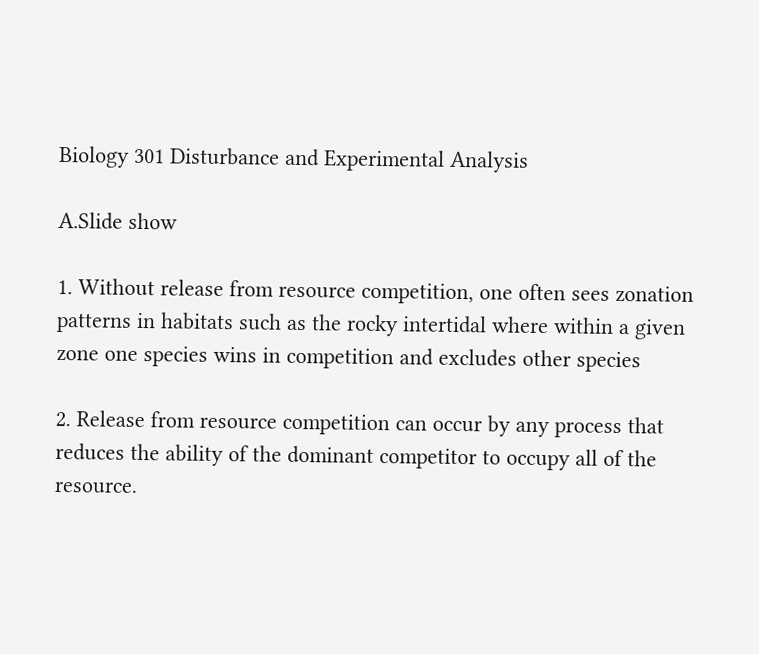Biology 301 Disturbance and Experimental Analysis

A.Slide show

1. Without release from resource competition, one often sees zonation patterns in habitats such as the rocky intertidal where within a given zone one species wins in competition and excludes other species

2. Release from resource competition can occur by any process that reduces the ability of the dominant competitor to occupy all of the resource.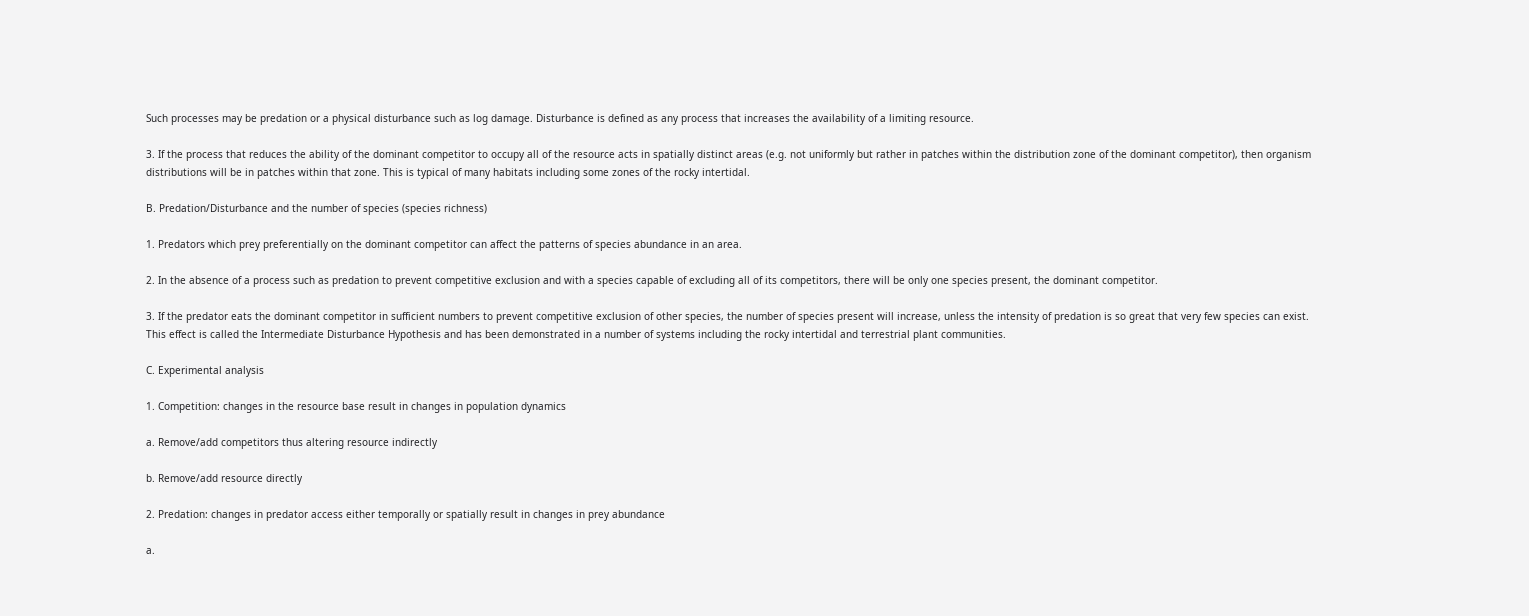Such processes may be predation or a physical disturbance such as log damage. Disturbance is defined as any process that increases the availability of a limiting resource.

3. If the process that reduces the ability of the dominant competitor to occupy all of the resource acts in spatially distinct areas (e.g. not uniformly but rather in patches within the distribution zone of the dominant competitor), then organism distributions will be in patches within that zone. This is typical of many habitats including some zones of the rocky intertidal.

B. Predation/Disturbance and the number of species (species richness)

1. Predators which prey preferentially on the dominant competitor can affect the patterns of species abundance in an area.

2. In the absence of a process such as predation to prevent competitive exclusion and with a species capable of excluding all of its competitors, there will be only one species present, the dominant competitor.

3. If the predator eats the dominant competitor in sufficient numbers to prevent competitive exclusion of other species, the number of species present will increase, unless the intensity of predation is so great that very few species can exist. This effect is called the Intermediate Disturbance Hypothesis and has been demonstrated in a number of systems including the rocky intertidal and terrestrial plant communities.

C. Experimental analysis

1. Competition: changes in the resource base result in changes in population dynamics

a. Remove/add competitors thus altering resource indirectly

b. Remove/add resource directly

2. Predation: changes in predator access either temporally or spatially result in changes in prey abundance

a.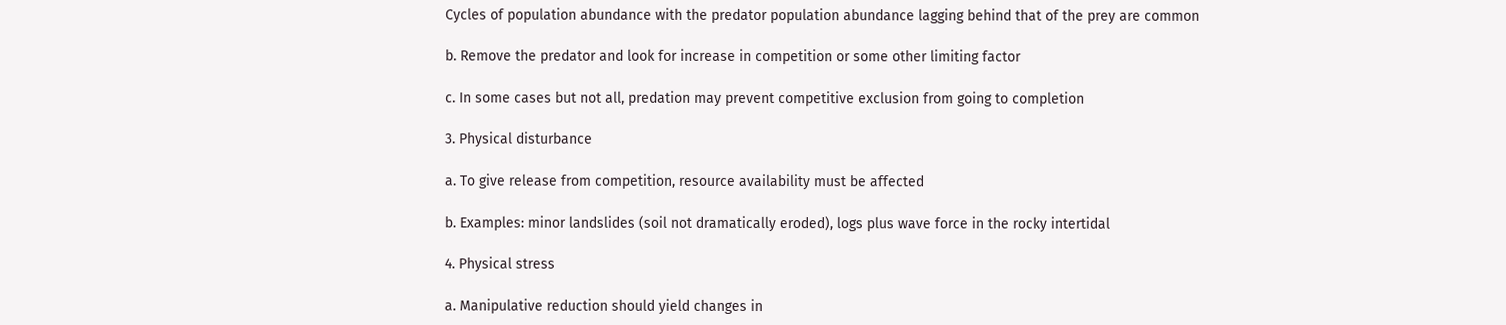Cycles of population abundance with the predator population abundance lagging behind that of the prey are common

b. Remove the predator and look for increase in competition or some other limiting factor

c. In some cases but not all, predation may prevent competitive exclusion from going to completion

3. Physical disturbance

a. To give release from competition, resource availability must be affected

b. Examples: minor landslides (soil not dramatically eroded), logs plus wave force in the rocky intertidal

4. Physical stress

a. Manipulative reduction should yield changes in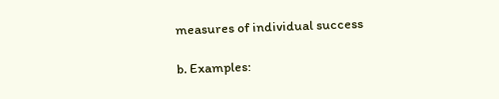measures of individual success

b. Examples: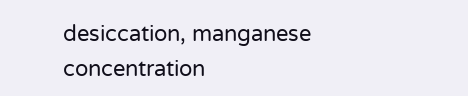desiccation, manganese concentration